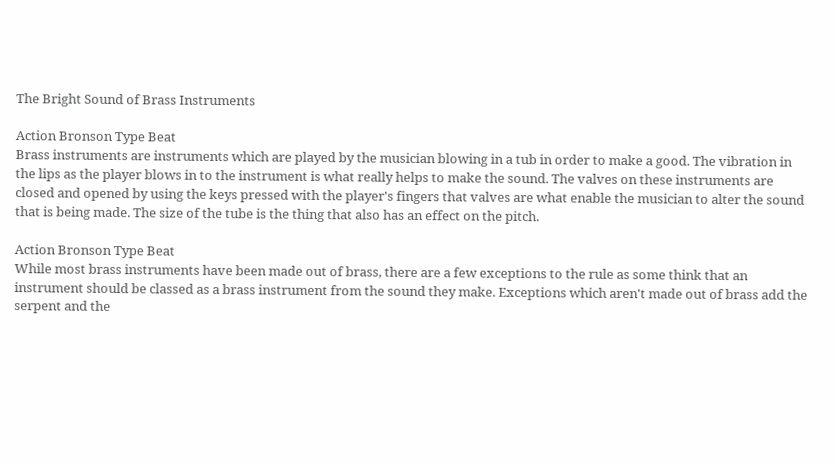The Bright Sound of Brass Instruments

Action Bronson Type Beat
Brass instruments are instruments which are played by the musician blowing in a tub in order to make a good. The vibration in the lips as the player blows in to the instrument is what really helps to make the sound. The valves on these instruments are closed and opened by using the keys pressed with the player's fingers that valves are what enable the musician to alter the sound that is being made. The size of the tube is the thing that also has an effect on the pitch.

Action Bronson Type Beat
While most brass instruments have been made out of brass, there are a few exceptions to the rule as some think that an instrument should be classed as a brass instrument from the sound they make. Exceptions which aren't made out of brass add the serpent and the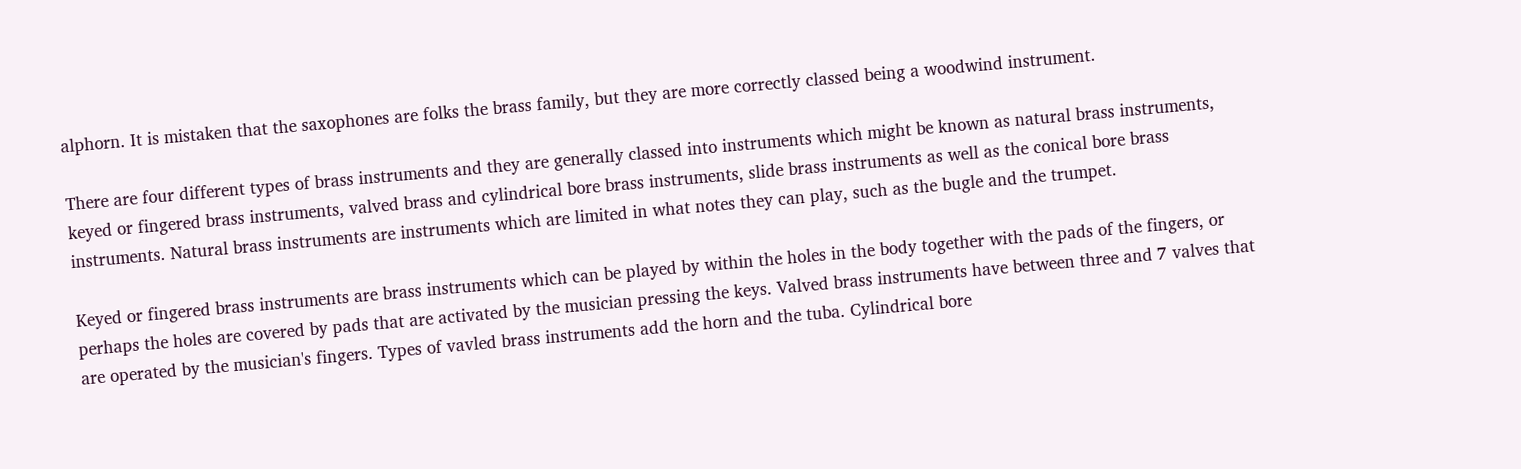alphorn. It is mistaken that the saxophones are folks the brass family, but they are more correctly classed being a woodwind instrument.

There are four different types of brass instruments and they are generally classed into instruments which might be known as natural brass instruments, keyed or fingered brass instruments, valved brass and cylindrical bore brass instruments, slide brass instruments as well as the conical bore brass instruments. Natural brass instruments are instruments which are limited in what notes they can play, such as the bugle and the trumpet.

Keyed or fingered brass instruments are brass instruments which can be played by within the holes in the body together with the pads of the fingers, or perhaps the holes are covered by pads that are activated by the musician pressing the keys. Valved brass instruments have between three and 7 valves that are operated by the musician's fingers. Types of vavled brass instruments add the horn and the tuba. Cylindrical bore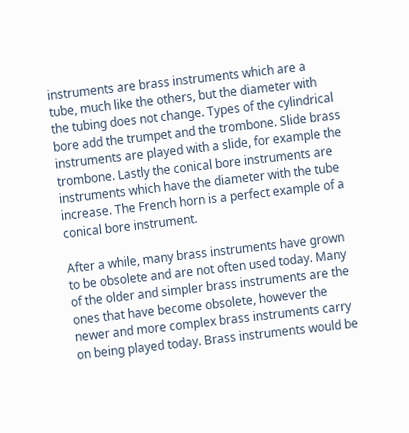instruments are brass instruments which are a tube, much like the others, but the diameter with the tubing does not change. Types of the cylindrical bore add the trumpet and the trombone. Slide brass instruments are played with a slide, for example the trombone. Lastly the conical bore instruments are instruments which have the diameter with the tube increase. The French horn is a perfect example of a conical bore instrument.

After a while, many brass instruments have grown to be obsolete and are not often used today. Many of the older and simpler brass instruments are the ones that have become obsolete, however the newer and more complex brass instruments carry on being played today. Brass instruments would be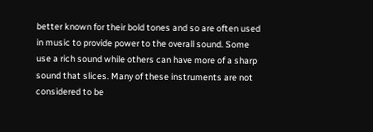better known for their bold tones and so are often used in music to provide power to the overall sound. Some use a rich sound while others can have more of a sharp sound that slices. Many of these instruments are not considered to be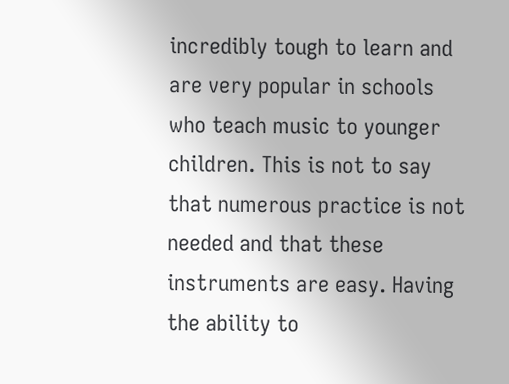incredibly tough to learn and are very popular in schools who teach music to younger children. This is not to say that numerous practice is not needed and that these instruments are easy. Having the ability to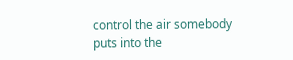control the air somebody puts into the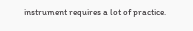instrument requires a lot of practice.